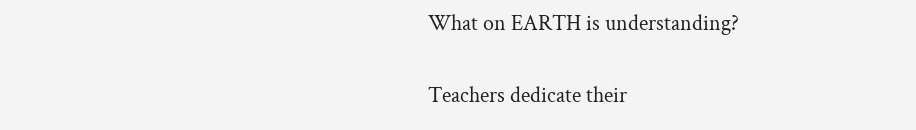What on EARTH is understanding?


Teachers dedicate their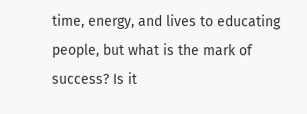time, energy, and lives to educating people, but what is the mark of success? Is it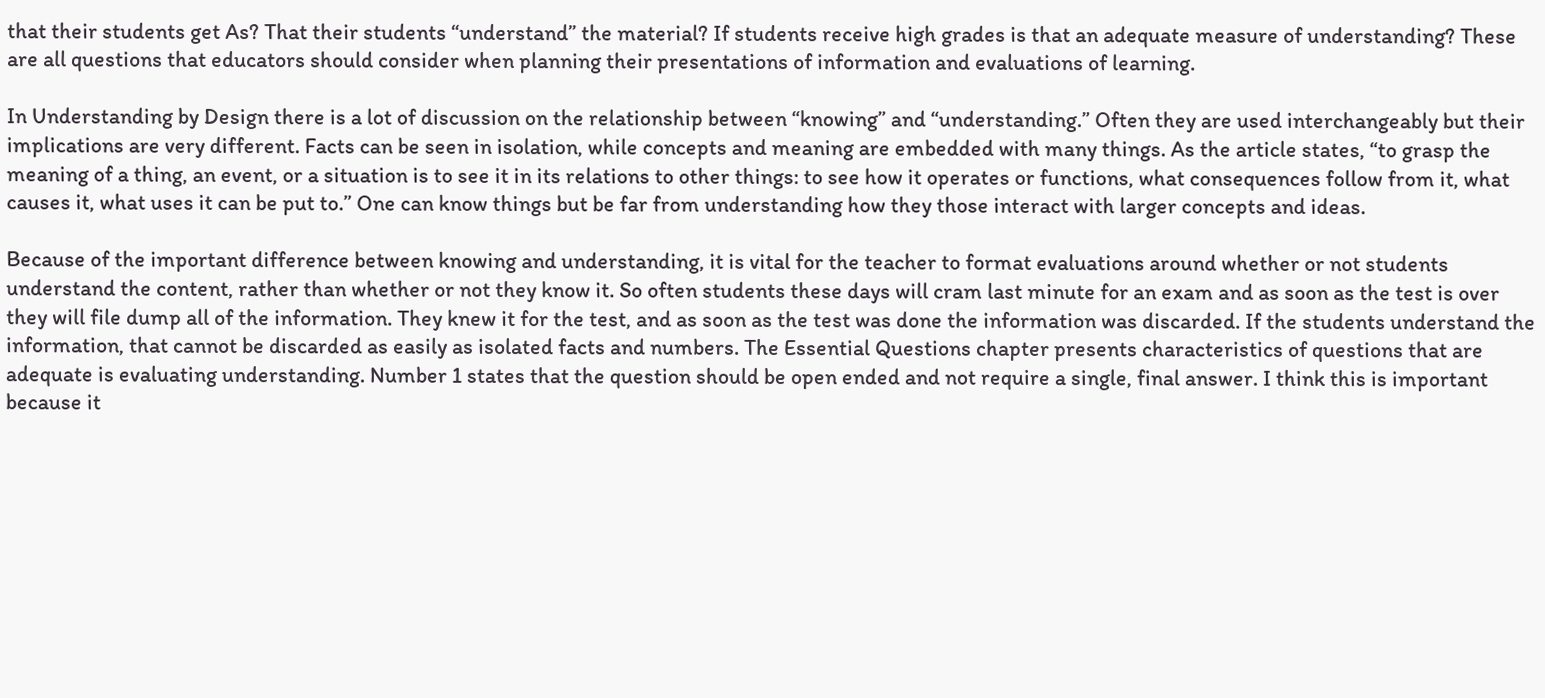that their students get As? That their students “understand” the material? If students receive high grades is that an adequate measure of understanding? These are all questions that educators should consider when planning their presentations of information and evaluations of learning.

In Understanding by Design there is a lot of discussion on the relationship between “knowing” and “understanding.” Often they are used interchangeably but their implications are very different. Facts can be seen in isolation, while concepts and meaning are embedded with many things. As the article states, “to grasp the meaning of a thing, an event, or a situation is to see it in its relations to other things: to see how it operates or functions, what consequences follow from it, what causes it, what uses it can be put to.” One can know things but be far from understanding how they those interact with larger concepts and ideas.

Because of the important difference between knowing and understanding, it is vital for the teacher to format evaluations around whether or not students understand the content, rather than whether or not they know it. So often students these days will cram last minute for an exam and as soon as the test is over they will file dump all of the information. They knew it for the test, and as soon as the test was done the information was discarded. If the students understand the information, that cannot be discarded as easily as isolated facts and numbers. The Essential Questions chapter presents characteristics of questions that are adequate is evaluating understanding. Number 1 states that the question should be open ended and not require a single, final answer. I think this is important because it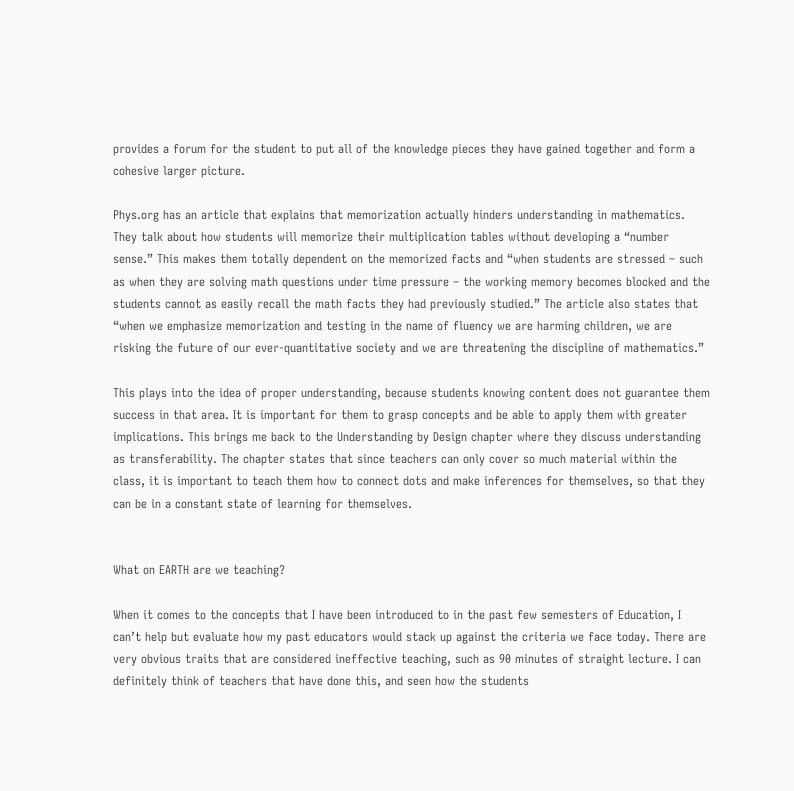provides a forum for the student to put all of the knowledge pieces they have gained together and form a cohesive larger picture.

Phys.org has an article that explains that memorization actually hinders understanding in mathematics. They talk about how students will memorize their multiplication tables without developing a “number sense.” This makes them totally dependent on the memorized facts and “when students are stressed – such as when they are solving math questions under time pressure – the working memory becomes blocked and the students cannot as easily recall the math facts they had previously studied.” The article also states that “when we emphasize memorization and testing in the name of fluency we are harming children, we are risking the future of our ever-quantitative society and we are threatening the discipline of mathematics.”

This plays into the idea of proper understanding, because students knowing content does not guarantee them success in that area. It is important for them to grasp concepts and be able to apply them with greater implications. This brings me back to the Understanding by Design chapter where they discuss understanding as transferability. The chapter states that since teachers can only cover so much material within the class, it is important to teach them how to connect dots and make inferences for themselves, so that they can be in a constant state of learning for themselves.


What on EARTH are we teaching?

When it comes to the concepts that I have been introduced to in the past few semesters of Education, I can’t help but evaluate how my past educators would stack up against the criteria we face today. There are very obvious traits that are considered ineffective teaching, such as 90 minutes of straight lecture. I can definitely think of teachers that have done this, and seen how the students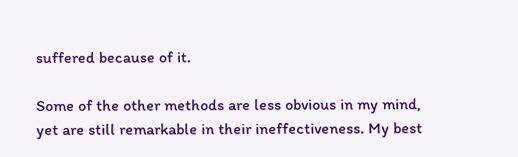suffered because of it.

Some of the other methods are less obvious in my mind, yet are still remarkable in their ineffectiveness. My best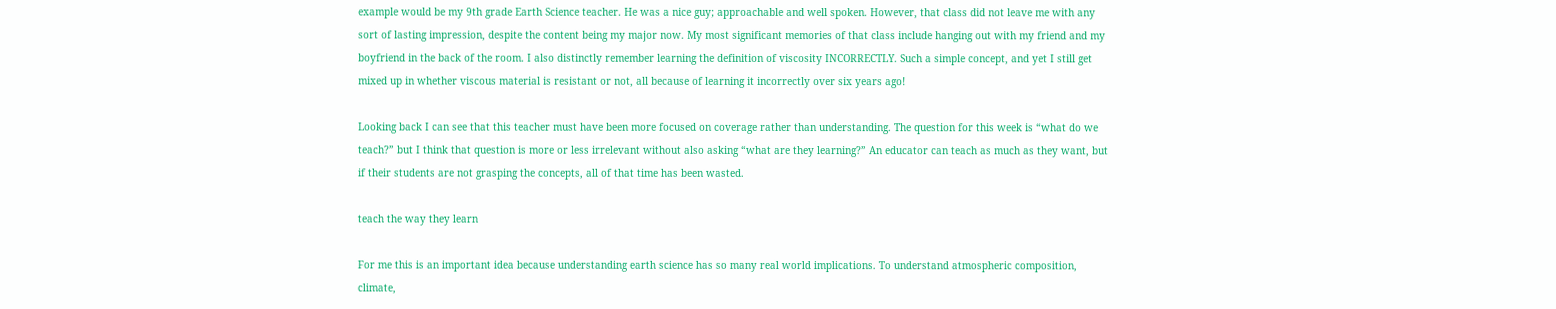example would be my 9th grade Earth Science teacher. He was a nice guy; approachable and well spoken. However, that class did not leave me with any sort of lasting impression, despite the content being my major now. My most significant memories of that class include hanging out with my friend and my boyfriend in the back of the room. I also distinctly remember learning the definition of viscosity INCORRECTLY. Such a simple concept, and yet I still get mixed up in whether viscous material is resistant or not, all because of learning it incorrectly over six years ago!

Looking back I can see that this teacher must have been more focused on coverage rather than understanding. The question for this week is “what do we teach?” but I think that question is more or less irrelevant without also asking “what are they learning?” An educator can teach as much as they want, but if their students are not grasping the concepts, all of that time has been wasted.

teach the way they learn

For me this is an important idea because understanding earth science has so many real world implications. To understand atmospheric composition, climate,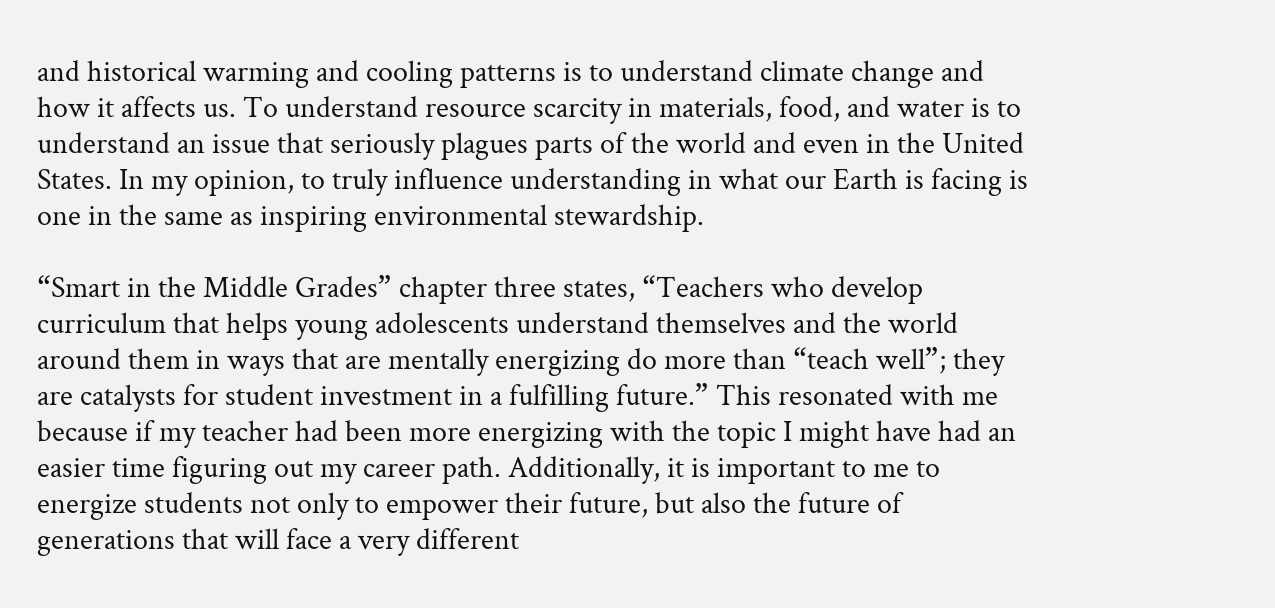and historical warming and cooling patterns is to understand climate change and how it affects us. To understand resource scarcity in materials, food, and water is to understand an issue that seriously plagues parts of the world and even in the United States. In my opinion, to truly influence understanding in what our Earth is facing is one in the same as inspiring environmental stewardship.

“Smart in the Middle Grades” chapter three states, “Teachers who develop curriculum that helps young adolescents understand themselves and the world around them in ways that are mentally energizing do more than “teach well”; they are catalysts for student investment in a fulfilling future.” This resonated with me because if my teacher had been more energizing with the topic I might have had an easier time figuring out my career path. Additionally, it is important to me to energize students not only to empower their future, but also the future of generations that will face a very different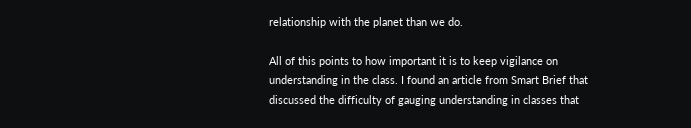relationship with the planet than we do.

All of this points to how important it is to keep vigilance on understanding in the class. I found an article from Smart Brief that discussed the difficulty of gauging understanding in classes that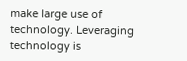make large use of technology. Leveraging technology is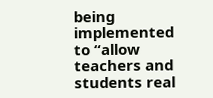being implemented to “allow teachers and students real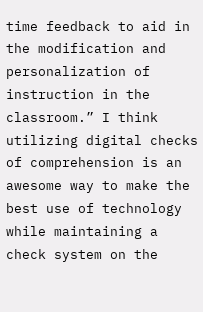time feedback to aid in the modification and personalization of instruction in the classroom.” I think utilizing digital checks of comprehension is an awesome way to make the best use of technology while maintaining a check system on the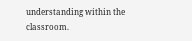understanding within the classroom.